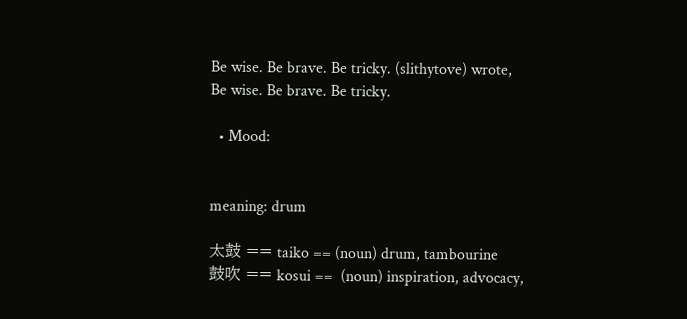Be wise. Be brave. Be tricky. (slithytove) wrote,
Be wise. Be brave. Be tricky.

  • Mood:


meaning: drum

太鼓 == taiko == (noun) drum, tambourine
鼓吹 == kosui ==  (noun) inspiration, advocacy,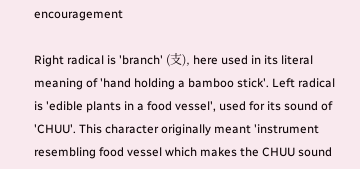encouragement

Right radical is 'branch' (支), here used in its literal meaning of 'hand holding a bamboo stick'. Left radical is 'edible plants in a food vessel', used for its sound of 'CHUU'. This character originally meant 'instrument resembling food vessel which makes the CHUU sound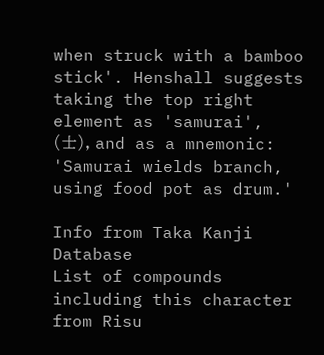when struck with a bamboo stick'. Henshall suggests taking the top right element as 'samurai', (士), and as a mnemonic: 'Samurai wields branch, using food pot as drum.'

Info from Taka Kanji Database
List of compounds including this character from Risu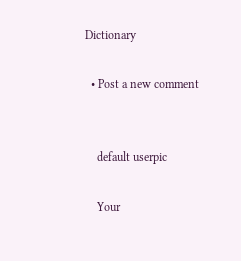Dictionary

  • Post a new comment


    default userpic

    Your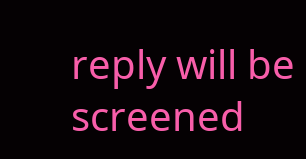reply will be screened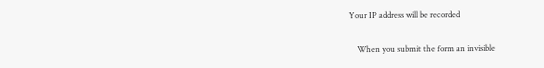Your IP address will be recorded

    When you submit the form an invisible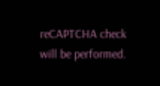reCAPTCHA check will be performed.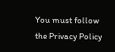You must follow the Privacy Policy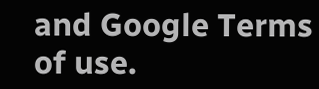and Google Terms of use.